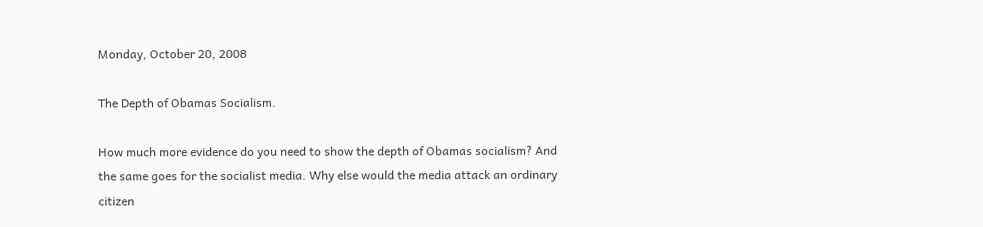Monday, October 20, 2008

The Depth of Obamas Socialism.

How much more evidence do you need to show the depth of Obamas socialism? And the same goes for the socialist media. Why else would the media attack an ordinary citizen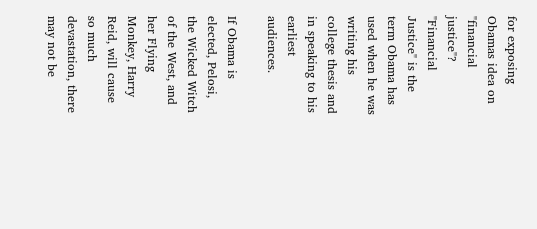for exposing Obamas idea on "financial justice"? "Financial Justice" is the term Obama has used when he was writing his college thesis and in speaking to his earliest audiences.

If Obama is elected, Pelosi, the Wicked Witch of the West, and her Flying Monkey, Harry Reid, will cause so much devastation, there may not be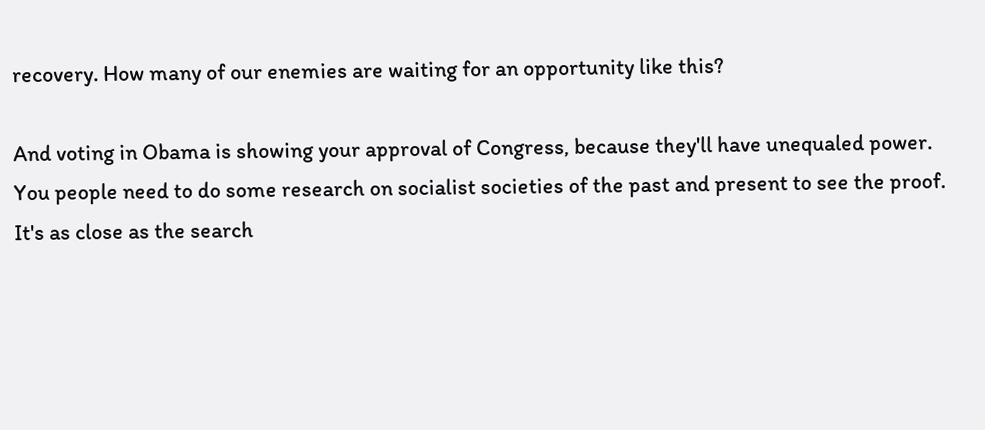recovery. How many of our enemies are waiting for an opportunity like this?

And voting in Obama is showing your approval of Congress, because they'll have unequaled power. You people need to do some research on socialist societies of the past and present to see the proof. It's as close as the search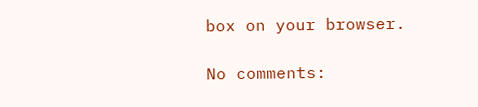box on your browser.

No comments: